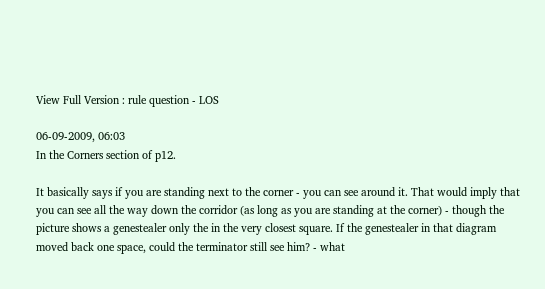View Full Version : rule question - LOS

06-09-2009, 06:03
In the Corners section of p12.

It basically says if you are standing next to the corner - you can see around it. That would imply that you can see all the way down the corridor (as long as you are standing at the corner) - though the picture shows a genestealer only the in the very closest square. If the genestealer in that diagram moved back one space, could the terminator still see him? - what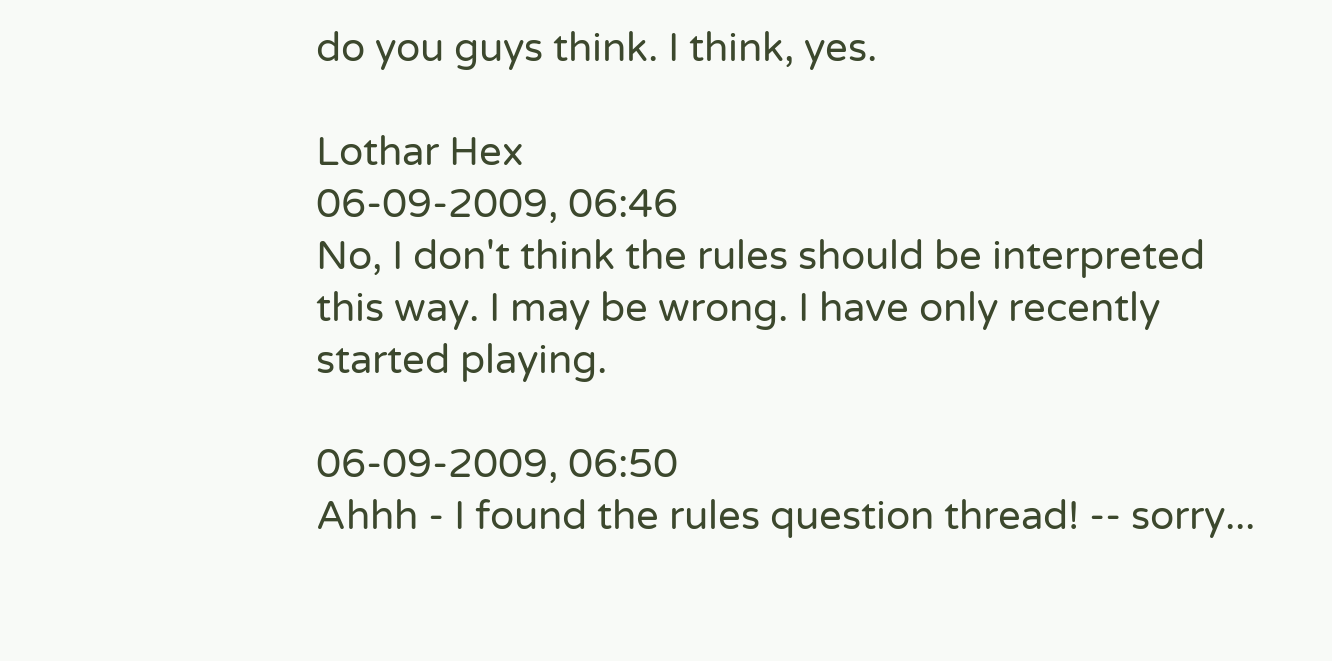do you guys think. I think, yes.

Lothar Hex
06-09-2009, 06:46
No, I don't think the rules should be interpreted this way. I may be wrong. I have only recently started playing.

06-09-2009, 06:50
Ahhh - I found the rules question thread! -- sorry...